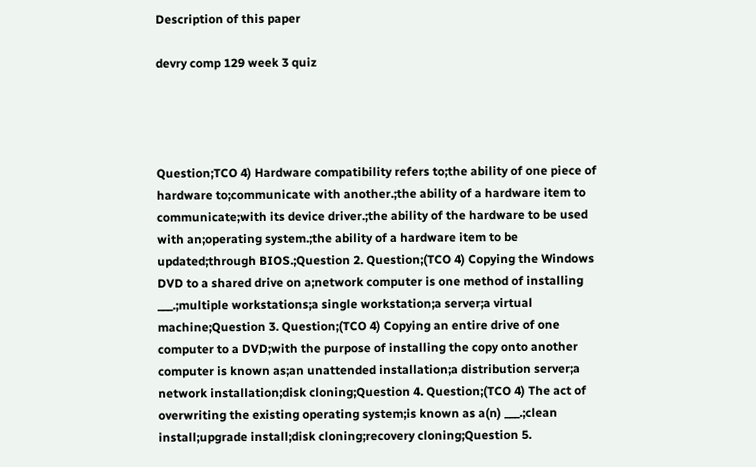Description of this paper

devry comp 129 week 3 quiz




Question;TCO 4) Hardware compatibility refers to;the ability of one piece of hardware to;communicate with another.;the ability of a hardware item to communicate;with its device driver.;the ability of the hardware to be used with an;operating system.;the ability of a hardware item to be updated;through BIOS.;Question 2. Question;(TCO 4) Copying the Windows DVD to a shared drive on a;network computer is one method of installing ___.;multiple workstations;a single workstation;a server;a virtual machine;Question 3. Question;(TCO 4) Copying an entire drive of one computer to a DVD;with the purpose of installing the copy onto another computer is known as;an unattended installation;a distribution server;a network installation;disk cloning;Question 4. Question;(TCO 4) The act of overwriting the existing operating system;is known as a(n) ___.;clean install;upgrade install;disk cloning;recovery cloning;Question 5.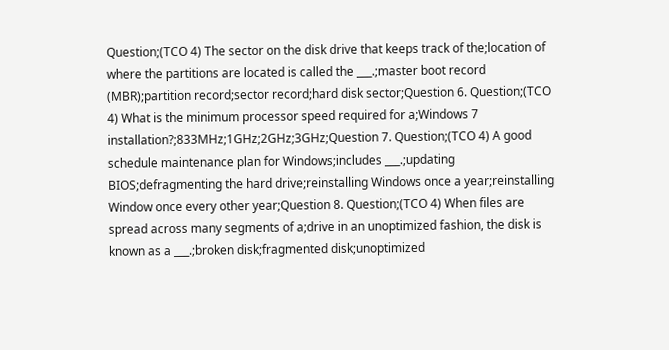Question;(TCO 4) The sector on the disk drive that keeps track of the;location of where the partitions are located is called the ___.;master boot record (MBR);partition record;sector record;hard disk sector;Question 6. Question;(TCO 4) What is the minimum processor speed required for a;Windows 7 installation?;833MHz;1GHz;2GHz;3GHz;Question 7. Question;(TCO 4) A good schedule maintenance plan for Windows;includes ___.;updating BIOS;defragmenting the hard drive;reinstalling Windows once a year;reinstalling Window once every other year;Question 8. Question;(TCO 4) When files are spread across many segments of a;drive in an unoptimized fashion, the disk is known as a ___.;broken disk;fragmented disk;unoptimized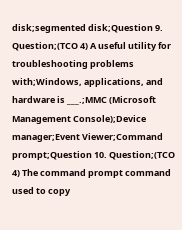disk;segmented disk;Question 9. Question;(TCO 4) A useful utility for troubleshooting problems with;Windows, applications, and hardware is ___.;MMC (Microsoft Management Console);Device manager;Event Viewer;Command prompt;Question 10. Question;(TCO 4) The command prompt command used to copy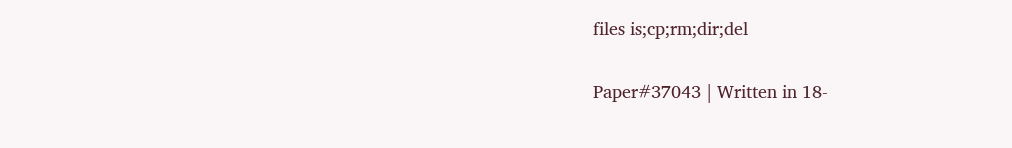files is;cp;rm;dir;del


Paper#37043 | Written in 18-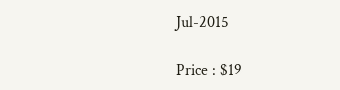Jul-2015

Price : $19